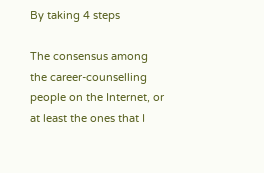By taking 4 steps

The consensus among the career-counselling people on the Internet, or at least the ones that I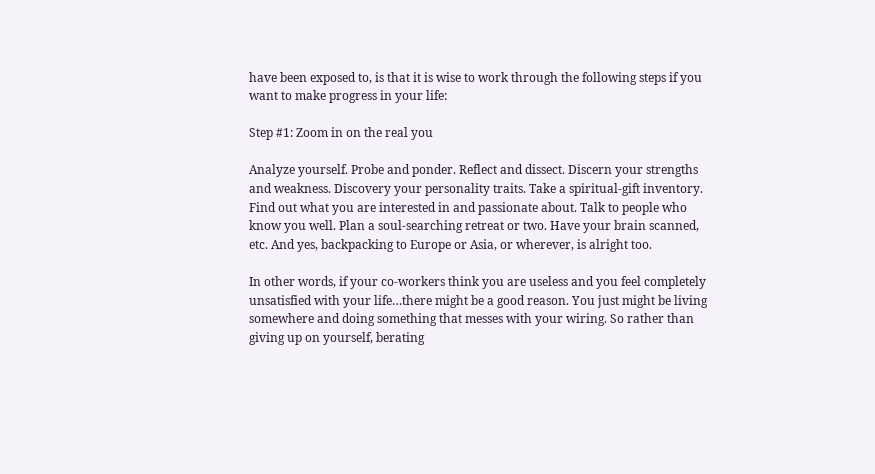have been exposed to, is that it is wise to work through the following steps if you want to make progress in your life:

Step #1: Zoom in on the real you

Analyze yourself. Probe and ponder. Reflect and dissect. Discern your strengths and weakness. Discovery your personality traits. Take a spiritual-gift inventory. Find out what you are interested in and passionate about. Talk to people who know you well. Plan a soul-searching retreat or two. Have your brain scanned, etc. And yes, backpacking to Europe or Asia, or wherever, is alright too.

In other words, if your co-workers think you are useless and you feel completely unsatisfied with your life…there might be a good reason. You just might be living somewhere and doing something that messes with your wiring. So rather than giving up on yourself, berating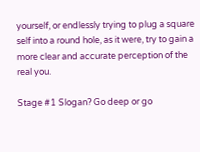yourself, or endlessly trying to plug a square self into a round hole, as it were, try to gain a more clear and accurate perception of the real you.

Stage #1 Slogan? Go deep or go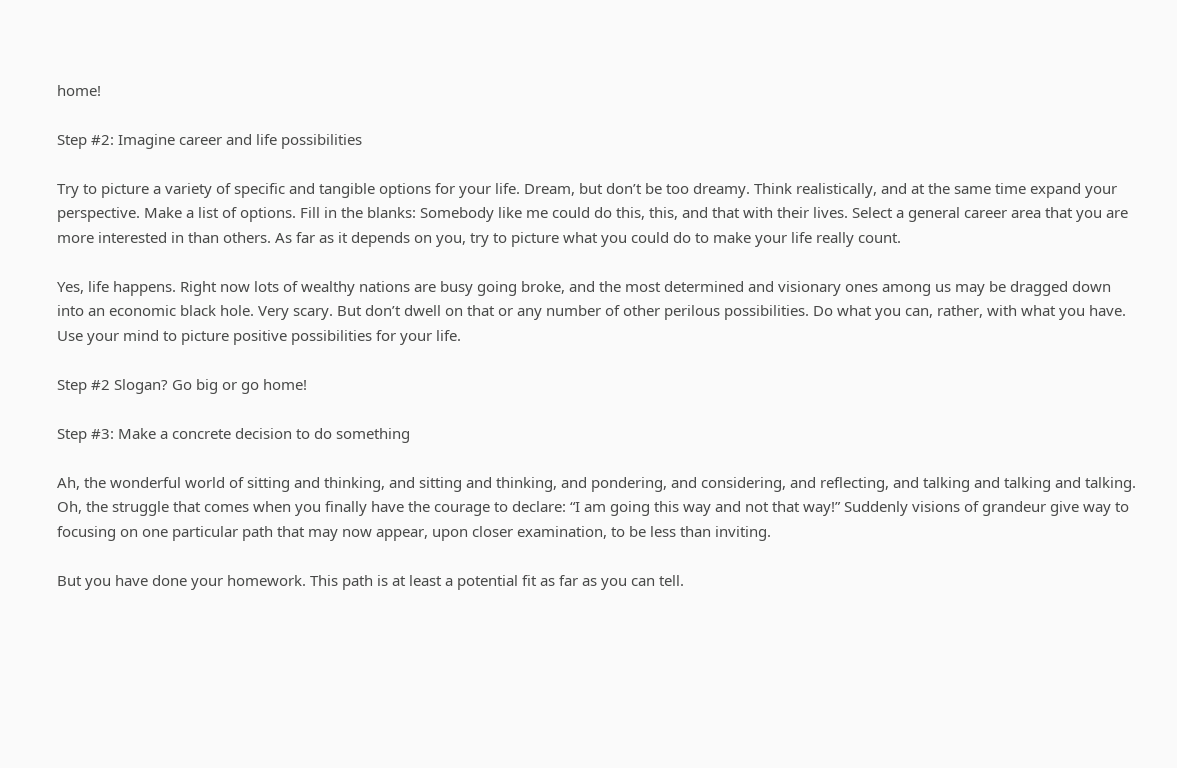home!

Step #2: Imagine career and life possibilities

Try to picture a variety of specific and tangible options for your life. Dream, but don’t be too dreamy. Think realistically, and at the same time expand your perspective. Make a list of options. Fill in the blanks: Somebody like me could do this, this, and that with their lives. Select a general career area that you are more interested in than others. As far as it depends on you, try to picture what you could do to make your life really count.

Yes, life happens. Right now lots of wealthy nations are busy going broke, and the most determined and visionary ones among us may be dragged down into an economic black hole. Very scary. But don’t dwell on that or any number of other perilous possibilities. Do what you can, rather, with what you have. Use your mind to picture positive possibilities for your life.

Step #2 Slogan? Go big or go home!

Step #3: Make a concrete decision to do something

Ah, the wonderful world of sitting and thinking, and sitting and thinking, and pondering, and considering, and reflecting, and talking and talking and talking. Oh, the struggle that comes when you finally have the courage to declare: “I am going this way and not that way!” Suddenly visions of grandeur give way to focusing on one particular path that may now appear, upon closer examination, to be less than inviting.

But you have done your homework. This path is at least a potential fit as far as you can tell.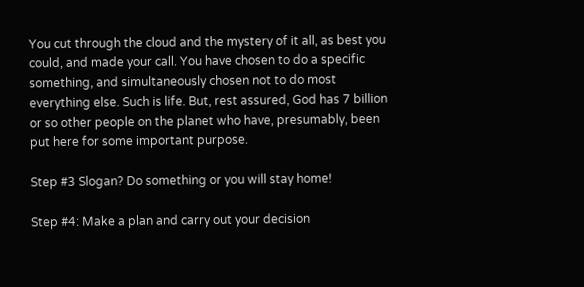You cut through the cloud and the mystery of it all, as best you could, and made your call. You have chosen to do a specific something, and simultaneously chosen not to do most everything else. Such is life. But, rest assured, God has 7 billion or so other people on the planet who have, presumably, been put here for some important purpose.

Step #3 Slogan? Do something or you will stay home!

Step #4: Make a plan and carry out your decision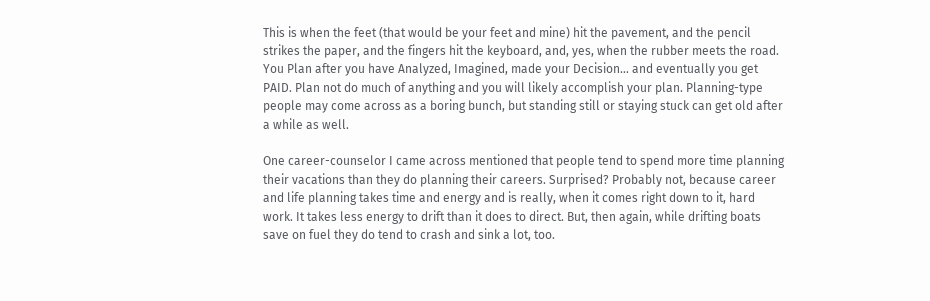This is when the feet (that would be your feet and mine) hit the pavement, and the pencil strikes the paper, and the fingers hit the keyboard, and, yes, when the rubber meets the road. You Plan after you have Analyzed, Imagined, made your Decision… and eventually you get PAID. Plan not do much of anything and you will likely accomplish your plan. Planning-type people may come across as a boring bunch, but standing still or staying stuck can get old after a while as well.

One career-counselor I came across mentioned that people tend to spend more time planning their vacations than they do planning their careers. Surprised? Probably not, because career and life planning takes time and energy and is really, when it comes right down to it, hard work. It takes less energy to drift than it does to direct. But, then again, while drifting boats save on fuel they do tend to crash and sink a lot, too.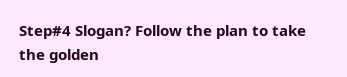Step#4 Slogan? Follow the plan to take the golden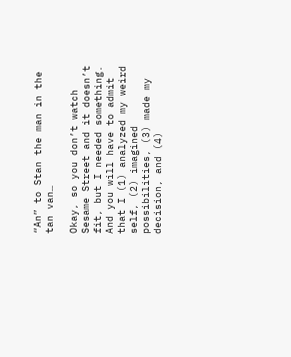“An” to Stan the man in the tan van…

Okay, so you don’t watch Sesame Street and it doesn’t fit, but I needed something. And you will have to admit that I (1) analyzed my weird self, (2) imagined possibilities, (3) made my decision, and (4)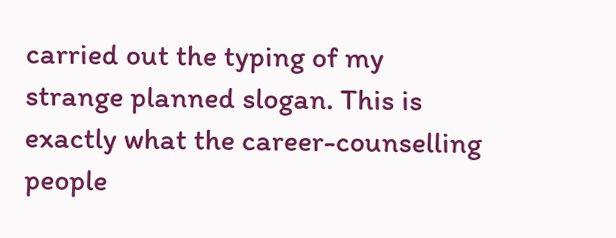carried out the typing of my strange planned slogan. This is exactly what the career-counselling people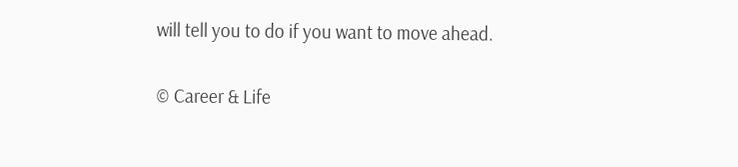will tell you to do if you want to move ahead.

© Career & Life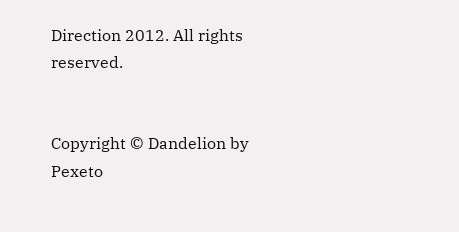Direction 2012. All rights reserved.


Copyright © Dandelion by Pexeto